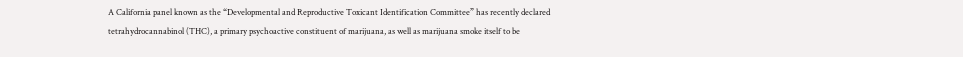A California panel known as the “Developmental and Reproductive Toxicant Identification Committee” has recently declared tetrahydrocannabinol (THC), a primary psychoactive constituent of marijuana, as well as marijuana smoke itself to be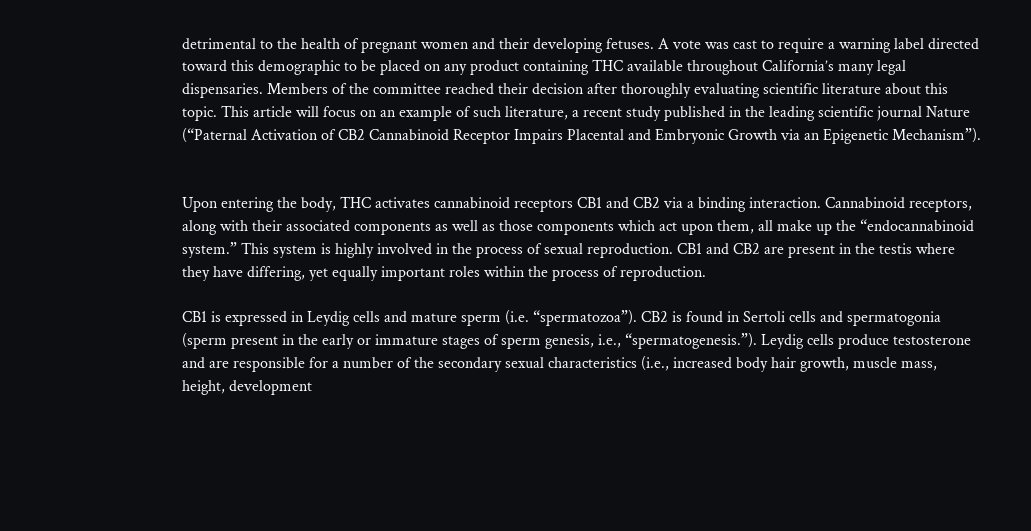detrimental to the health of pregnant women and their developing fetuses. A vote was cast to require a warning label directed toward this demographic to be placed on any product containing THC available throughout California’s many legal dispensaries. Members of the committee reached their decision after thoroughly evaluating scientific literature about this topic. This article will focus on an example of such literature, a recent study published in the leading scientific journal Nature (“Paternal Activation of CB2 Cannabinoid Receptor Impairs Placental and Embryonic Growth via an Epigenetic Mechanism”).


Upon entering the body, THC activates cannabinoid receptors CB1 and CB2 via a binding interaction. Cannabinoid receptors, along with their associated components as well as those components which act upon them, all make up the “endocannabinoid system.” This system is highly involved in the process of sexual reproduction. CB1 and CB2 are present in the testis where they have differing, yet equally important roles within the process of reproduction.

CB1 is expressed in Leydig cells and mature sperm (i.e. “spermatozoa”). CB2 is found in Sertoli cells and spermatogonia (sperm present in the early or immature stages of sperm genesis, i.e., “spermatogenesis.”). Leydig cells produce testosterone and are responsible for a number of the secondary sexual characteristics (i.e., increased body hair growth, muscle mass, height, development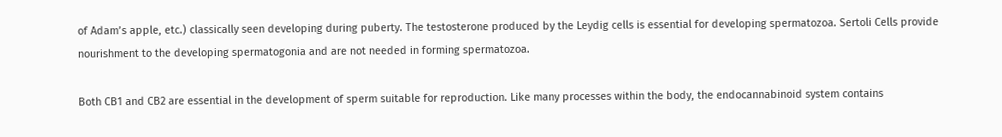of Adam’s apple, etc.) classically seen developing during puberty. The testosterone produced by the Leydig cells is essential for developing spermatozoa. Sertoli Cells provide nourishment to the developing spermatogonia and are not needed in forming spermatozoa.

Both CB1 and CB2 are essential in the development of sperm suitable for reproduction. Like many processes within the body, the endocannabinoid system contains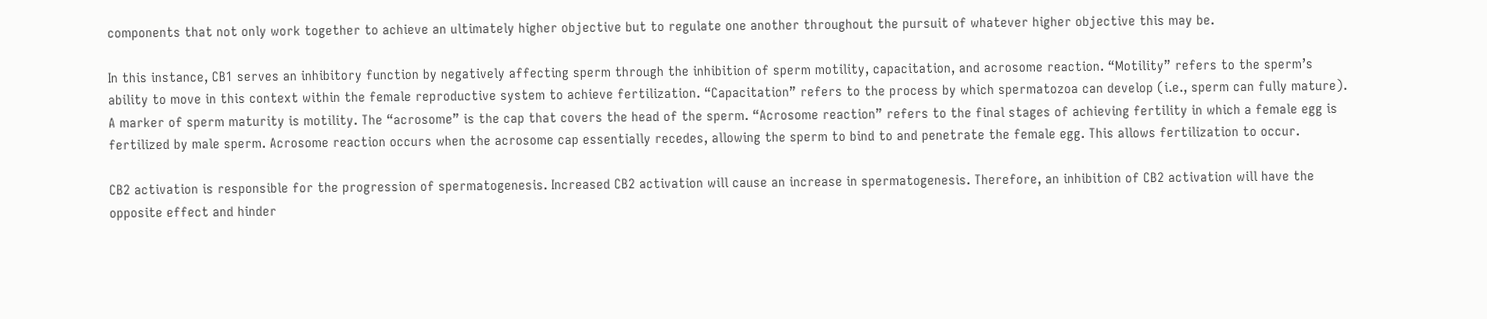components that not only work together to achieve an ultimately higher objective but to regulate one another throughout the pursuit of whatever higher objective this may be.

In this instance, CB1 serves an inhibitory function by negatively affecting sperm through the inhibition of sperm motility, capacitation, and acrosome reaction. “Motility” refers to the sperm’s ability to move in this context within the female reproductive system to achieve fertilization. “Capacitation” refers to the process by which spermatozoa can develop (i.e., sperm can fully mature). A marker of sperm maturity is motility. The “acrosome” is the cap that covers the head of the sperm. “Acrosome reaction” refers to the final stages of achieving fertility in which a female egg is fertilized by male sperm. Acrosome reaction occurs when the acrosome cap essentially recedes, allowing the sperm to bind to and penetrate the female egg. This allows fertilization to occur.

CB2 activation is responsible for the progression of spermatogenesis. Increased CB2 activation will cause an increase in spermatogenesis. Therefore, an inhibition of CB2 activation will have the opposite effect and hinder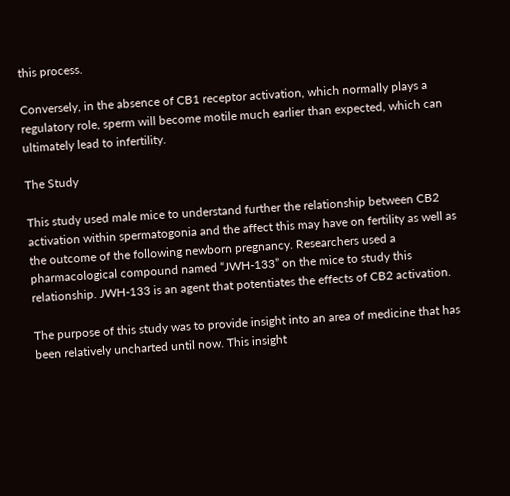this process.

Conversely, in the absence of CB1 receptor activation, which normally plays a regulatory role, sperm will become motile much earlier than expected, which can ultimately lead to infertility.

The Study

This study used male mice to understand further the relationship between CB2 activation within spermatogonia and the affect this may have on fertility as well as the outcome of the following newborn pregnancy. Researchers used a pharmacological compound named “JWH-133” on the mice to study this relationship. JWH-133 is an agent that potentiates the effects of CB2 activation.

The purpose of this study was to provide insight into an area of medicine that has been relatively uncharted until now. This insight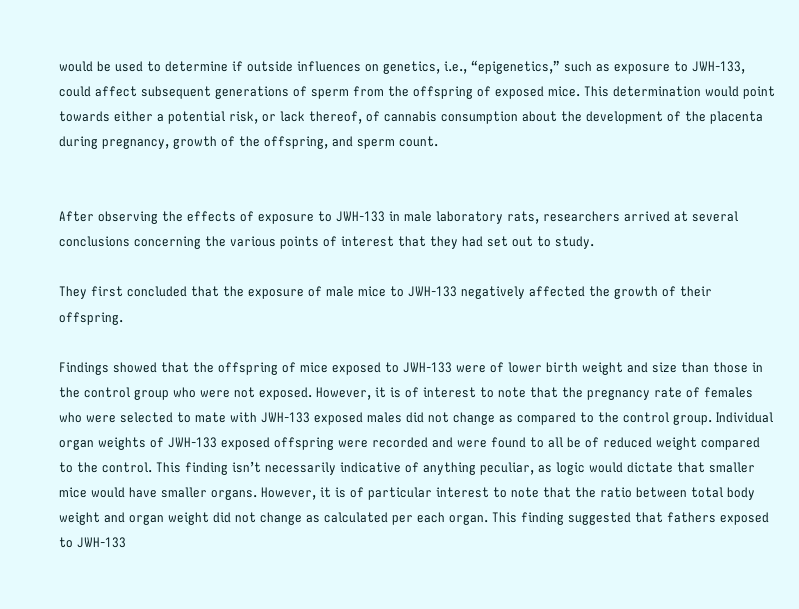would be used to determine if outside influences on genetics, i.e., “epigenetics,” such as exposure to JWH-133, could affect subsequent generations of sperm from the offspring of exposed mice. This determination would point towards either a potential risk, or lack thereof, of cannabis consumption about the development of the placenta during pregnancy, growth of the offspring, and sperm count.


After observing the effects of exposure to JWH-133 in male laboratory rats, researchers arrived at several conclusions concerning the various points of interest that they had set out to study.

They first concluded that the exposure of male mice to JWH-133 negatively affected the growth of their offspring.

Findings showed that the offspring of mice exposed to JWH-133 were of lower birth weight and size than those in the control group who were not exposed. However, it is of interest to note that the pregnancy rate of females who were selected to mate with JWH-133 exposed males did not change as compared to the control group. Individual organ weights of JWH-133 exposed offspring were recorded and were found to all be of reduced weight compared to the control. This finding isn’t necessarily indicative of anything peculiar, as logic would dictate that smaller mice would have smaller organs. However, it is of particular interest to note that the ratio between total body weight and organ weight did not change as calculated per each organ. This finding suggested that fathers exposed to JWH-133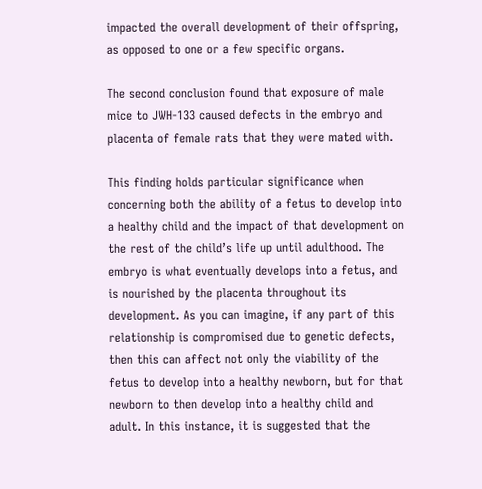impacted the overall development of their offspring, as opposed to one or a few specific organs.

The second conclusion found that exposure of male mice to JWH-133 caused defects in the embryo and placenta of female rats that they were mated with.

This finding holds particular significance when concerning both the ability of a fetus to develop into a healthy child and the impact of that development on the rest of the child’s life up until adulthood. The embryo is what eventually develops into a fetus, and is nourished by the placenta throughout its development. As you can imagine, if any part of this relationship is compromised due to genetic defects, then this can affect not only the viability of the fetus to develop into a healthy newborn, but for that newborn to then develop into a healthy child and adult. In this instance, it is suggested that the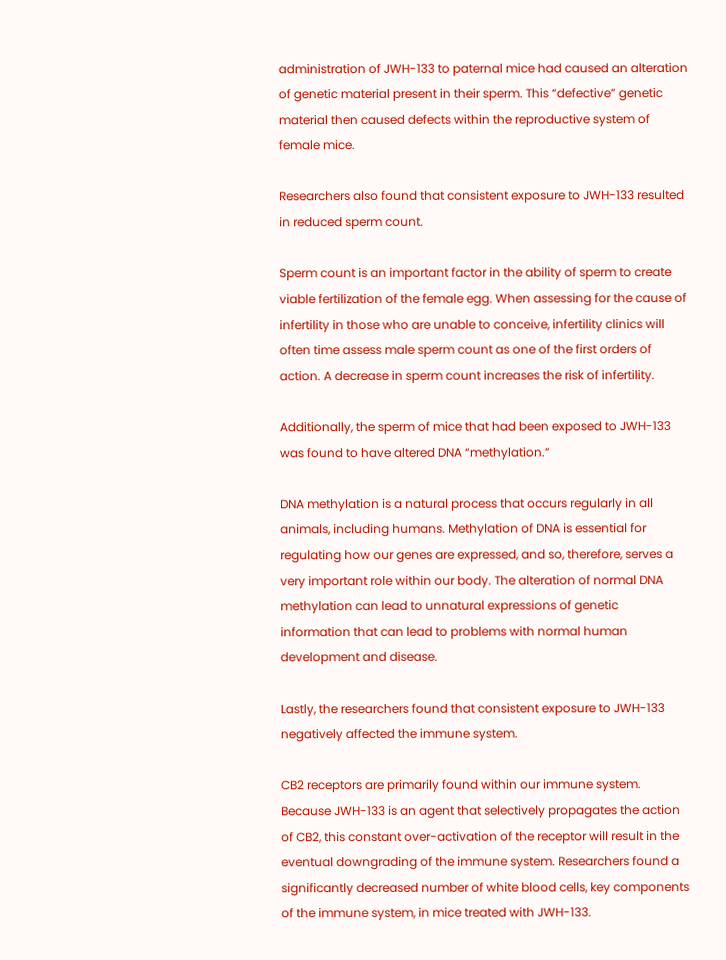administration of JWH-133 to paternal mice had caused an alteration of genetic material present in their sperm. This “defective” genetic material then caused defects within the reproductive system of female mice.

Researchers also found that consistent exposure to JWH-133 resulted in reduced sperm count.

Sperm count is an important factor in the ability of sperm to create viable fertilization of the female egg. When assessing for the cause of infertility in those who are unable to conceive, infertility clinics will often time assess male sperm count as one of the first orders of action. A decrease in sperm count increases the risk of infertility.

Additionally, the sperm of mice that had been exposed to JWH-133 was found to have altered DNA “methylation.”

DNA methylation is a natural process that occurs regularly in all animals, including humans. Methylation of DNA is essential for regulating how our genes are expressed, and so, therefore, serves a very important role within our body. The alteration of normal DNA methylation can lead to unnatural expressions of genetic information that can lead to problems with normal human development and disease.

Lastly, the researchers found that consistent exposure to JWH-133 negatively affected the immune system.

CB2 receptors are primarily found within our immune system. Because JWH-133 is an agent that selectively propagates the action of CB2, this constant over-activation of the receptor will result in the eventual downgrading of the immune system. Researchers found a significantly decreased number of white blood cells, key components of the immune system, in mice treated with JWH-133.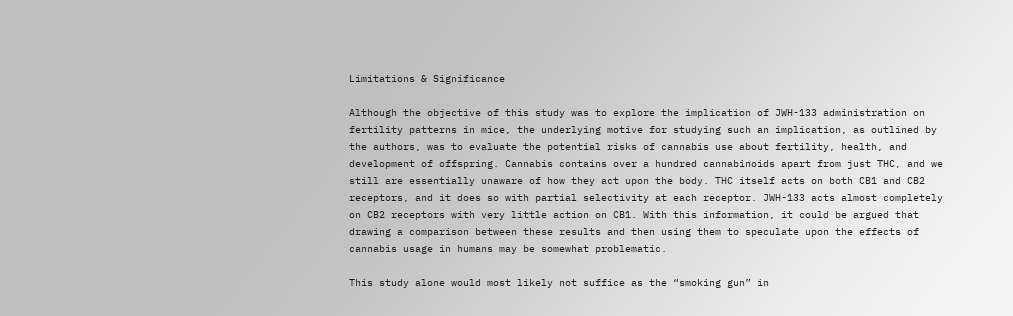Limitations & Significance

Although the objective of this study was to explore the implication of JWH-133 administration on fertility patterns in mice, the underlying motive for studying such an implication, as outlined by the authors, was to evaluate the potential risks of cannabis use about fertility, health, and development of offspring. Cannabis contains over a hundred cannabinoids apart from just THC, and we still are essentially unaware of how they act upon the body. THC itself acts on both CB1 and CB2 receptors, and it does so with partial selectivity at each receptor. JWH-133 acts almost completely on CB2 receptors with very little action on CB1. With this information, it could be argued that drawing a comparison between these results and then using them to speculate upon the effects of cannabis usage in humans may be somewhat problematic.

This study alone would most likely not suffice as the “smoking gun” in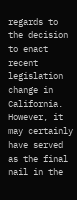regards to the decision to enact recent legislation change in California. However, it may certainly have served as the final nail in the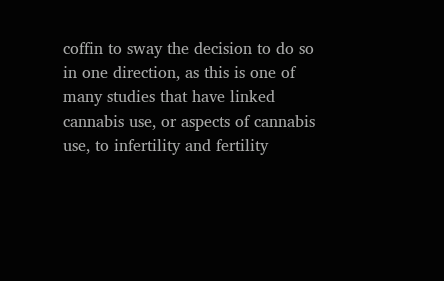coffin to sway the decision to do so in one direction, as this is one of many studies that have linked cannabis use, or aspects of cannabis use, to infertility and fertility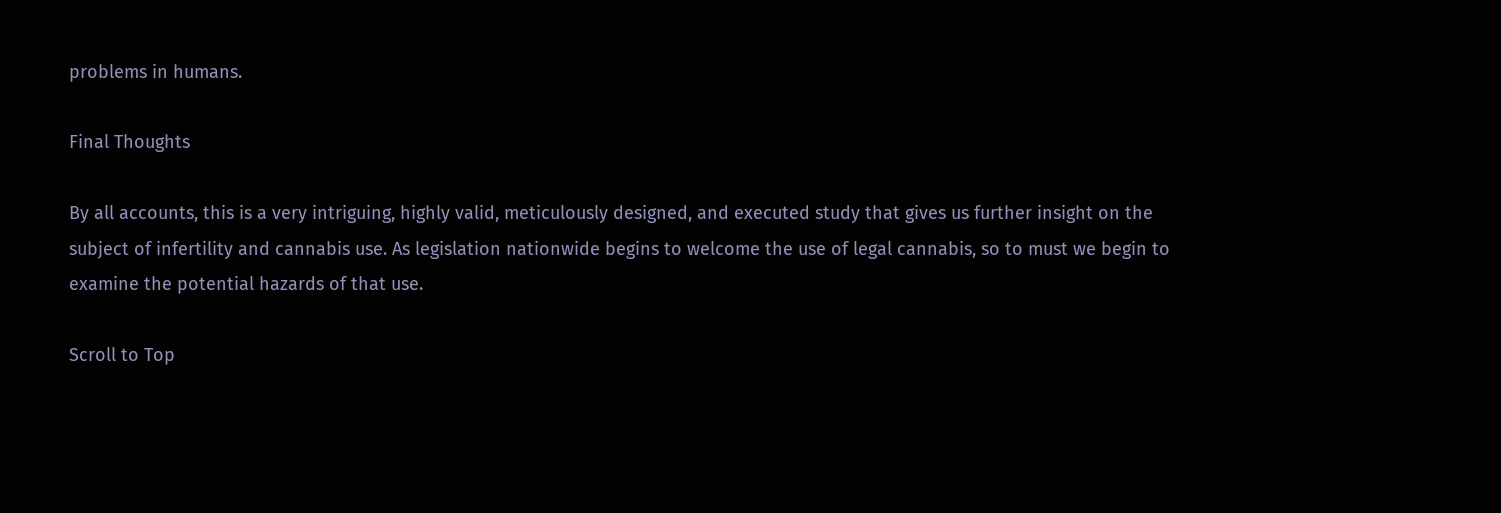problems in humans.

Final Thoughts

By all accounts, this is a very intriguing, highly valid, meticulously designed, and executed study that gives us further insight on the subject of infertility and cannabis use. As legislation nationwide begins to welcome the use of legal cannabis, so to must we begin to examine the potential hazards of that use.

Scroll to Top